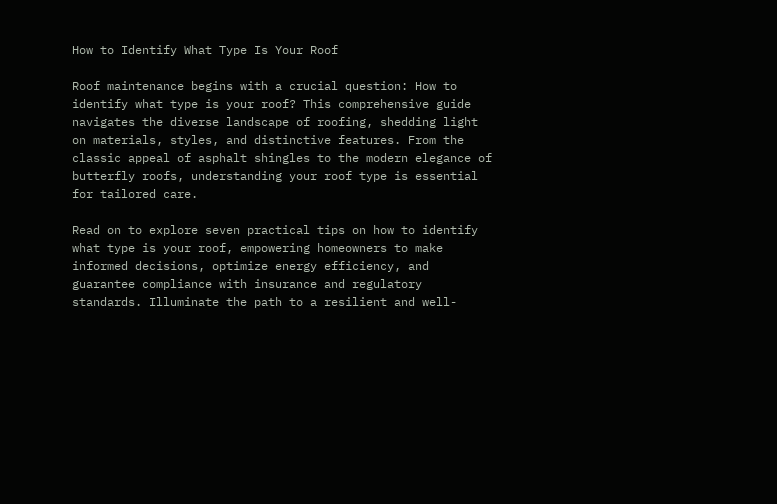How to Identify What Type Is Your Roof

Roof maintenance begins with a crucial question: How to identify what type is your roof? This comprehensive guide navigates the diverse landscape of roofing, shedding light on materials, styles, and distinctive features. From the classic appeal of asphalt shingles to the modern elegance of butterfly roofs, understanding your roof type is essential for tailored care.

Read on to explore seven practical tips on how to identify what type is your roof, empowering homeowners to make informed decisions, optimize energy efficiency, and guarantee compliance with insurance and regulatory standards. Illuminate the path to a resilient and well-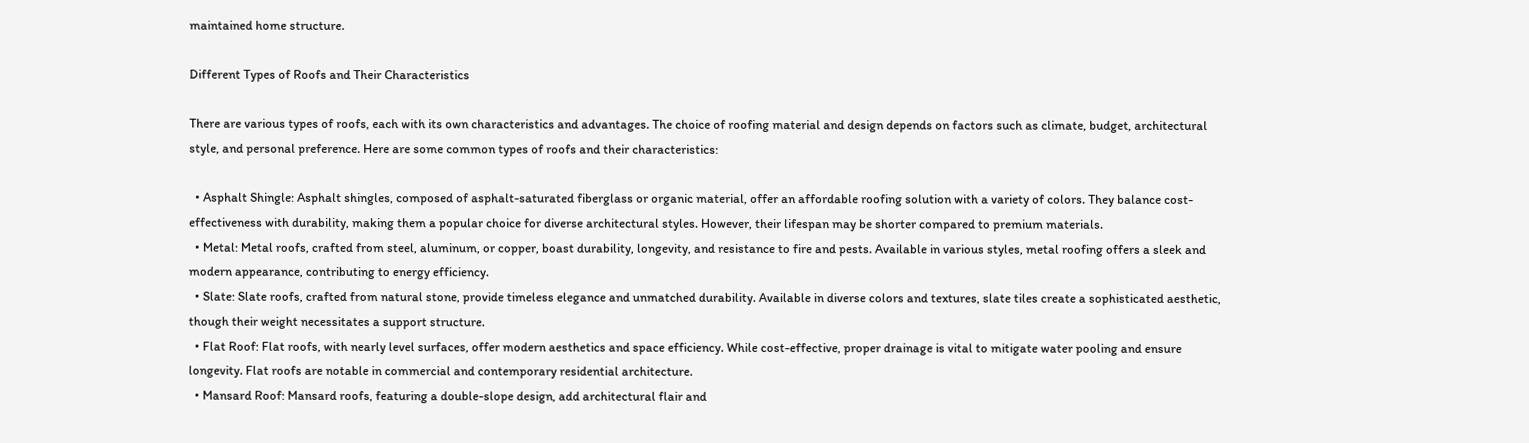maintained home structure.

Different Types of Roofs and Their Characteristics

There are various types of roofs, each with its own characteristics and advantages. The choice of roofing material and design depends on factors such as climate, budget, architectural style, and personal preference. Here are some common types of roofs and their characteristics:

  • Asphalt Shingle: Asphalt shingles, composed of asphalt-saturated fiberglass or organic material, offer an affordable roofing solution with a variety of colors. They balance cost-effectiveness with durability, making them a popular choice for diverse architectural styles. However, their lifespan may be shorter compared to premium materials.
  • Metal: Metal roofs, crafted from steel, aluminum, or copper, boast durability, longevity, and resistance to fire and pests. Available in various styles, metal roofing offers a sleek and modern appearance, contributing to energy efficiency.
  • Slate: Slate roofs, crafted from natural stone, provide timeless elegance and unmatched durability. Available in diverse colors and textures, slate tiles create a sophisticated aesthetic, though their weight necessitates a support structure.
  • Flat Roof: Flat roofs, with nearly level surfaces, offer modern aesthetics and space efficiency. While cost-effective, proper drainage is vital to mitigate water pooling and ensure longevity. Flat roofs are notable in commercial and contemporary residential architecture.
  • Mansard Roof: Mansard roofs, featuring a double-slope design, add architectural flair and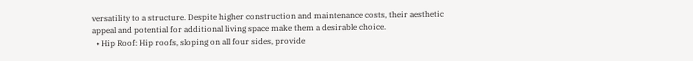versatility to a structure. Despite higher construction and maintenance costs, their aesthetic appeal and potential for additional living space make them a desirable choice.
  • Hip Roof: Hip roofs, sloping on all four sides, provide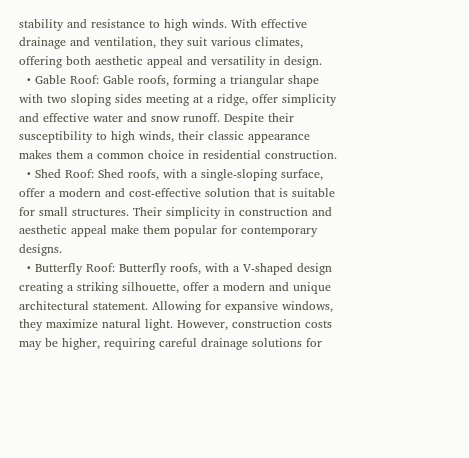stability and resistance to high winds. With effective drainage and ventilation, they suit various climates, offering both aesthetic appeal and versatility in design.
  • Gable Roof: Gable roofs, forming a triangular shape with two sloping sides meeting at a ridge, offer simplicity and effective water and snow runoff. Despite their susceptibility to high winds, their classic appearance makes them a common choice in residential construction.
  • Shed Roof: Shed roofs, with a single-sloping surface, offer a modern and cost-effective solution that is suitable for small structures. Their simplicity in construction and aesthetic appeal make them popular for contemporary designs.
  • Butterfly Roof: Butterfly roofs, with a V-shaped design creating a striking silhouette, offer a modern and unique architectural statement. Allowing for expansive windows, they maximize natural light. However, construction costs may be higher, requiring careful drainage solutions for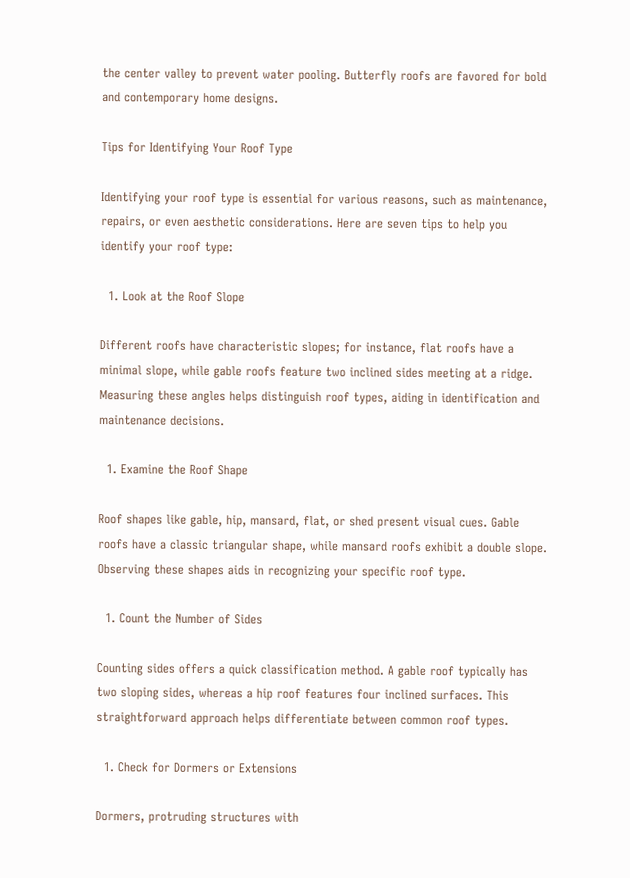the center valley to prevent water pooling. Butterfly roofs are favored for bold and contemporary home designs.

Tips for Identifying Your Roof Type

Identifying your roof type is essential for various reasons, such as maintenance, repairs, or even aesthetic considerations. Here are seven tips to help you identify your roof type:

  1. Look at the Roof Slope

Different roofs have characteristic slopes; for instance, flat roofs have a minimal slope, while gable roofs feature two inclined sides meeting at a ridge. Measuring these angles helps distinguish roof types, aiding in identification and maintenance decisions.

  1. Examine the Roof Shape

Roof shapes like gable, hip, mansard, flat, or shed present visual cues. Gable roofs have a classic triangular shape, while mansard roofs exhibit a double slope. Observing these shapes aids in recognizing your specific roof type.

  1. Count the Number of Sides

Counting sides offers a quick classification method. A gable roof typically has two sloping sides, whereas a hip roof features four inclined surfaces. This straightforward approach helps differentiate between common roof types.

  1. Check for Dormers or Extensions

Dormers, protruding structures with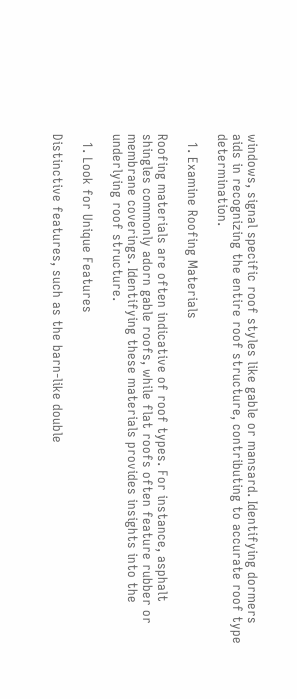windows, signal specific roof styles like gable or mansard. Identifying dormers aids in recognizing the entire roof structure, contributing to accurate roof type determination.

  1. Examine Roofing Materials

Roofing materials are often indicative of roof types. For instance, asphalt shingles commonly adorn gable roofs, while flat roofs often feature rubber or membrane coverings. Identifying these materials provides insights into the underlying roof structure.

  1. Look for Unique Features

Distinctive features, such as the barn-like double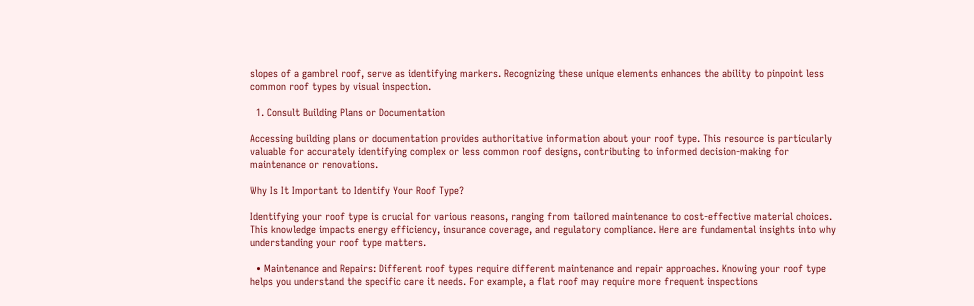slopes of a gambrel roof, serve as identifying markers. Recognizing these unique elements enhances the ability to pinpoint less common roof types by visual inspection.

  1. Consult Building Plans or Documentation

Accessing building plans or documentation provides authoritative information about your roof type. This resource is particularly valuable for accurately identifying complex or less common roof designs, contributing to informed decision-making for maintenance or renovations.

Why Is It Important to Identify Your Roof Type?

Identifying your roof type is crucial for various reasons, ranging from tailored maintenance to cost-effective material choices. This knowledge impacts energy efficiency, insurance coverage, and regulatory compliance. Here are fundamental insights into why understanding your roof type matters.

  • Maintenance and Repairs: Different roof types require different maintenance and repair approaches. Knowing your roof type helps you understand the specific care it needs. For example, a flat roof may require more frequent inspections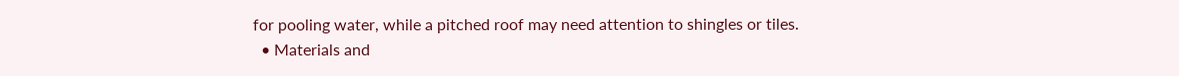for pooling water, while a pitched roof may need attention to shingles or tiles.
  • Materials and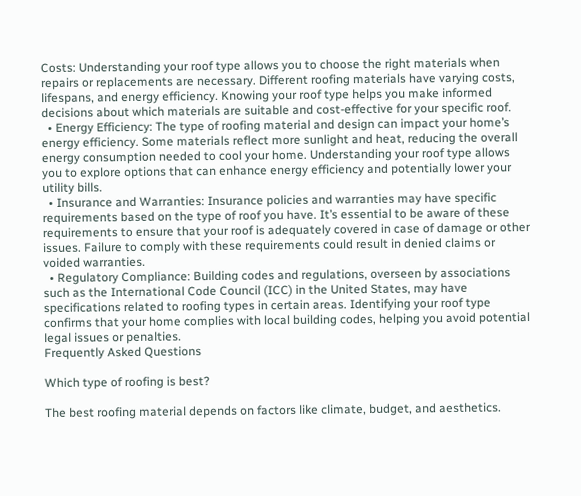Costs: Understanding your roof type allows you to choose the right materials when repairs or replacements are necessary. Different roofing materials have varying costs, lifespans, and energy efficiency. Knowing your roof type helps you make informed decisions about which materials are suitable and cost-effective for your specific roof.
  • Energy Efficiency: The type of roofing material and design can impact your home’s energy efficiency. Some materials reflect more sunlight and heat, reducing the overall energy consumption needed to cool your home. Understanding your roof type allows you to explore options that can enhance energy efficiency and potentially lower your utility bills.
  • Insurance and Warranties: Insurance policies and warranties may have specific requirements based on the type of roof you have. It’s essential to be aware of these requirements to ensure that your roof is adequately covered in case of damage or other issues. Failure to comply with these requirements could result in denied claims or voided warranties.
  • Regulatory Compliance: Building codes and regulations, overseen by associations such as the International Code Council (ICC) in the United States, may have specifications related to roofing types in certain areas. Identifying your roof type confirms that your home complies with local building codes, helping you avoid potential legal issues or penalties.
Frequently Asked Questions

Which type of roofing is best?

The best roofing material depends on factors like climate, budget, and aesthetics.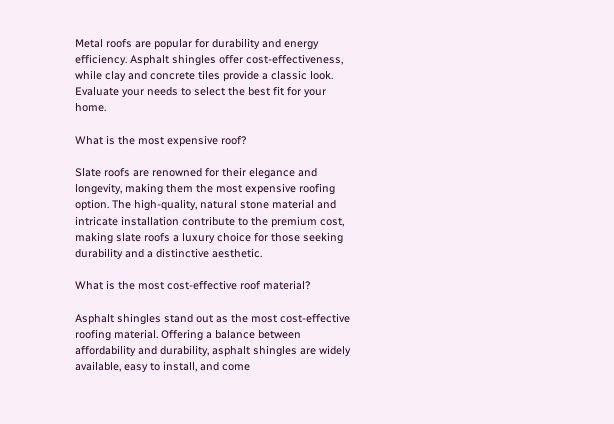Metal roofs are popular for durability and energy efficiency. Asphalt shingles offer cost-effectiveness, while clay and concrete tiles provide a classic look. Evaluate your needs to select the best fit for your home.

What is the most expensive roof?

Slate roofs are renowned for their elegance and longevity, making them the most expensive roofing option. The high-quality, natural stone material and intricate installation contribute to the premium cost, making slate roofs a luxury choice for those seeking durability and a distinctive aesthetic.

What is the most cost-effective roof material?

Asphalt shingles stand out as the most cost-effective roofing material. Offering a balance between affordability and durability, asphalt shingles are widely available, easy to install, and come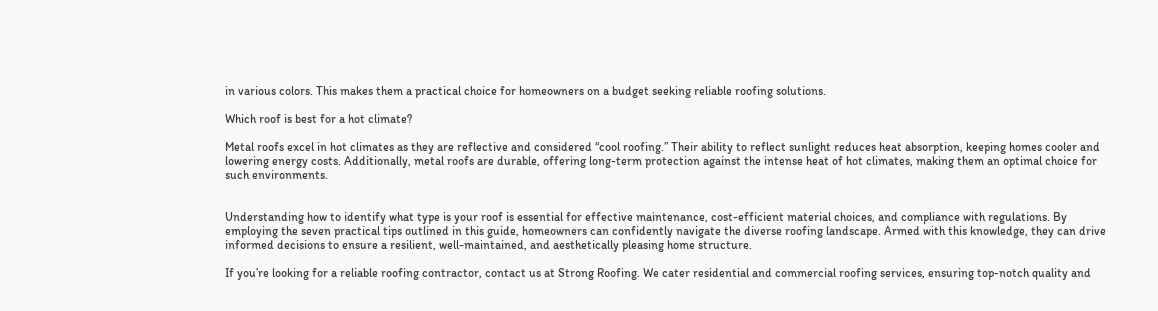in various colors. This makes them a practical choice for homeowners on a budget seeking reliable roofing solutions.

Which roof is best for a hot climate?

Metal roofs excel in hot climates as they are reflective and considered “cool roofing.” Their ability to reflect sunlight reduces heat absorption, keeping homes cooler and lowering energy costs. Additionally, metal roofs are durable, offering long-term protection against the intense heat of hot climates, making them an optimal choice for such environments.


Understanding how to identify what type is your roof is essential for effective maintenance, cost-efficient material choices, and compliance with regulations. By employing the seven practical tips outlined in this guide, homeowners can confidently navigate the diverse roofing landscape. Armed with this knowledge, they can drive informed decisions to ensure a resilient, well-maintained, and aesthetically pleasing home structure.

If you’re looking for a reliable roofing contractor, contact us at Strong Roofing. We cater residential and commercial roofing services, ensuring top-notch quality and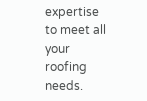expertise to meet all your roofing needs.